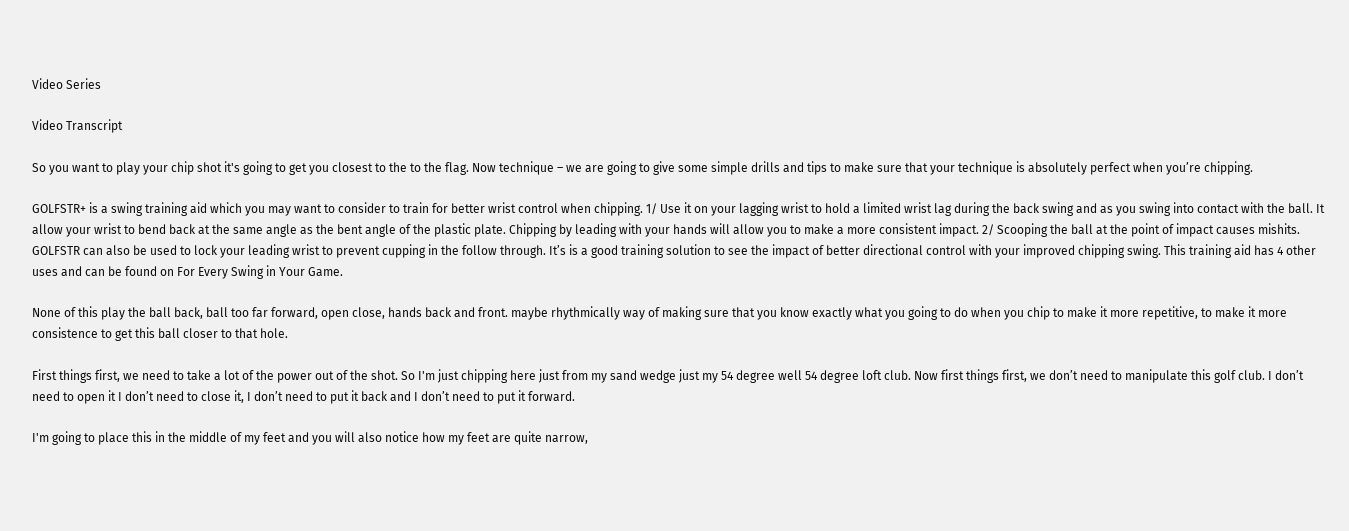Video Series

Video Transcript

So you want to play your chip shot it's going to get you closest to the to the flag. Now technique – we are going to give some simple drills and tips to make sure that your technique is absolutely perfect when you’re chipping.

GOLFSTR+ is a swing training aid which you may want to consider to train for better wrist control when chipping. 1/ Use it on your lagging wrist to hold a limited wrist lag during the back swing and as you swing into contact with the ball. It allow your wrist to bend back at the same angle as the bent angle of the plastic plate. Chipping by leading with your hands will allow you to make a more consistent impact. 2/ Scooping the ball at the point of impact causes mishits. GOLFSTR can also be used to lock your leading wrist to prevent cupping in the follow through. It’s is a good training solution to see the impact of better directional control with your improved chipping swing. This training aid has 4 other uses and can be found on For Every Swing in Your Game.

None of this play the ball back, ball too far forward, open close, hands back and front. maybe rhythmically way of making sure that you know exactly what you going to do when you chip to make it more repetitive, to make it more consistence to get this ball closer to that hole.

First things first, we need to take a lot of the power out of the shot. So I'm just chipping here just from my sand wedge just my 54 degree well 54 degree loft club. Now first things first, we don’t need to manipulate this golf club. I don’t need to open it I don’t need to close it, I don’t need to put it back and I don’t need to put it forward.

I'm going to place this in the middle of my feet and you will also notice how my feet are quite narrow,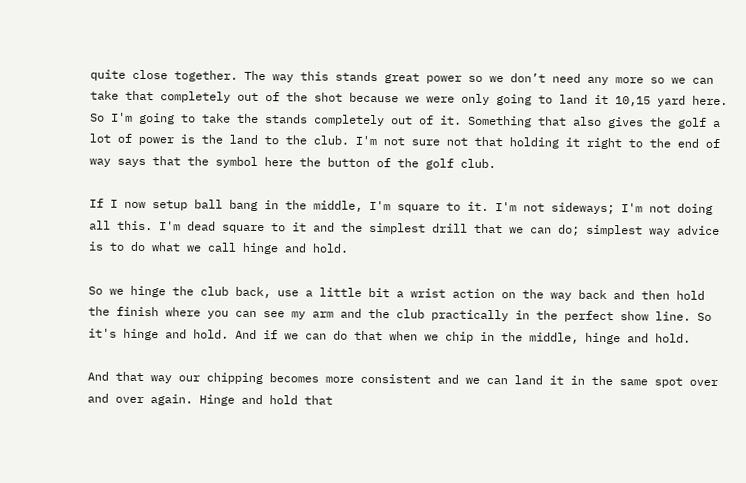quite close together. The way this stands great power so we don’t need any more so we can take that completely out of the shot because we were only going to land it 10,15 yard here. So I'm going to take the stands completely out of it. Something that also gives the golf a lot of power is the land to the club. I'm not sure not that holding it right to the end of way says that the symbol here the button of the golf club.

If I now setup ball bang in the middle, I'm square to it. I'm not sideways; I'm not doing all this. I'm dead square to it and the simplest drill that we can do; simplest way advice is to do what we call hinge and hold.

So we hinge the club back, use a little bit a wrist action on the way back and then hold the finish where you can see my arm and the club practically in the perfect show line. So it's hinge and hold. And if we can do that when we chip in the middle, hinge and hold.

And that way our chipping becomes more consistent and we can land it in the same spot over and over again. Hinge and hold that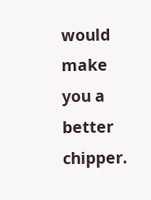would make you a better chipper.